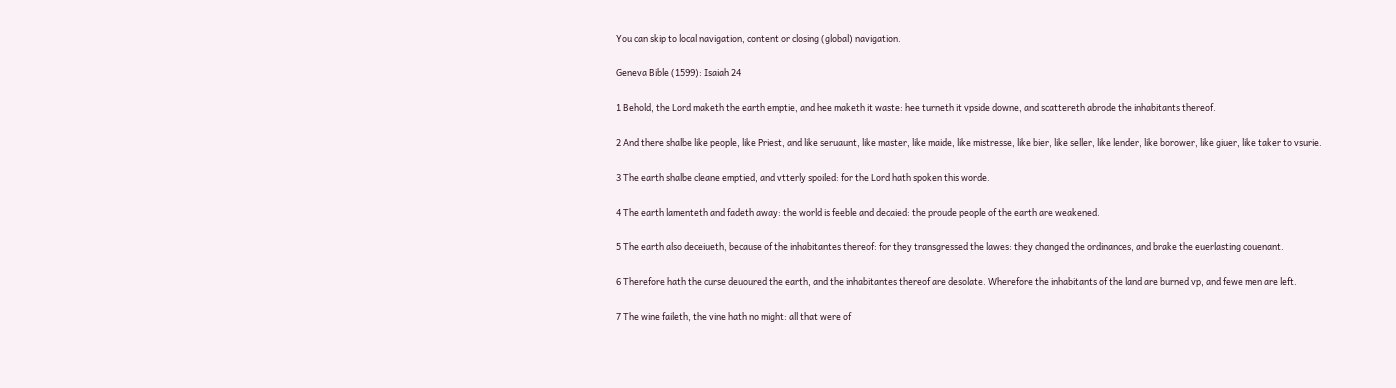You can skip to local navigation, content or closing (global) navigation.

Geneva Bible (1599): Isaiah 24

1 Behold, the Lord maketh the earth emptie, and hee maketh it waste: hee turneth it vpside downe, and scattereth abrode the inhabitants thereof.

2 And there shalbe like people, like Priest, and like seruaunt, like master, like maide, like mistresse, like bier, like seller, like lender, like borower, like giuer, like taker to vsurie.

3 The earth shalbe cleane emptied, and vtterly spoiled: for the Lord hath spoken this worde.

4 The earth lamenteth and fadeth away: the world is feeble and decaied: the proude people of the earth are weakened.

5 The earth also deceiueth, because of the inhabitantes thereof: for they transgressed the lawes: they changed the ordinances, and brake the euerlasting couenant.

6 Therefore hath the curse deuoured the earth, and the inhabitantes thereof are desolate. Wherefore the inhabitants of the land are burned vp, and fewe men are left.

7 The wine faileth, the vine hath no might: all that were of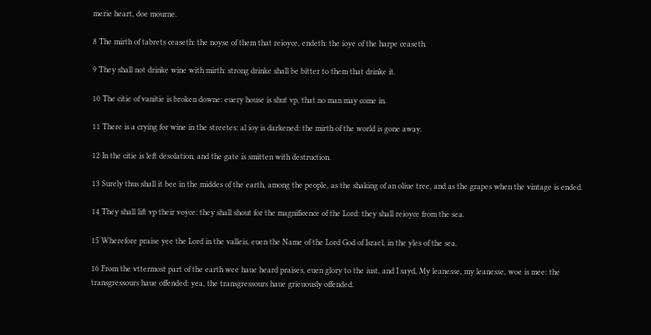merie heart, doe mourne.

8 The mirth of tabrets ceaseth: the noyse of them that reioyce, endeth: the ioye of the harpe ceaseth.

9 They shall not drinke wine with mirth: strong drinke shall be bitter to them that drinke it.

10 The citie of vanitie is broken downe: euery house is shut vp, that no man may come in.

11 There is a crying for wine in the streetes: al ioy is darkened: the mirth of the world is gone away.

12 In the citie is left desolation, and the gate is smitten with destruction.

13 Surely thus shall it bee in the middes of the earth, among the people, as the shaking of an oliue tree, and as the grapes when the vintage is ended.

14 They shall lift vp their voyce: they shall shout for the magnificence of the Lord: they shall reioyce from the sea.

15 Wherefore praise yee the Lord in the valleis, euen the Name of the Lord God of Israel, in the yles of the sea.

16 From the vttermost part of the earth wee haue heard praises, euen glory to the iust, and I sayd, My leanesse, my leanesse, woe is mee: the transgressours haue offended: yea, the transgressours haue grieuously offended.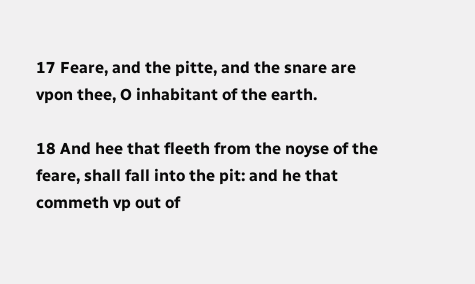17 Feare, and the pitte, and the snare are vpon thee, O inhabitant of the earth.

18 And hee that fleeth from the noyse of the feare, shall fall into the pit: and he that commeth vp out of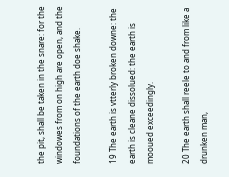the pit, shall be taken in the snare: for the windowes from on high are open, and the foundations of the earth doe shake.

19 The earth is vtterly broken downe: the earth is cleane dissolued: the earth is mooued exceedingly.

20 The earth shall reele to and from like a drunken man,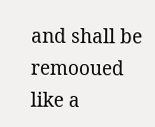and shall be remooued like a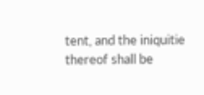tent, and the iniquitie thereof shall be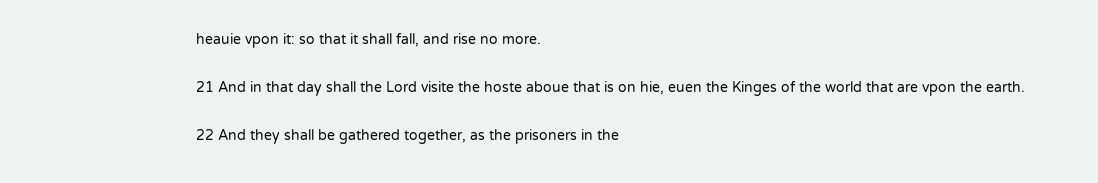heauie vpon it: so that it shall fall, and rise no more.

21 And in that day shall the Lord visite the hoste aboue that is on hie, euen the Kinges of the world that are vpon the earth.

22 And they shall be gathered together, as the prisoners in the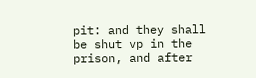pit: and they shall be shut vp in the prison, and after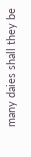many daies shall they be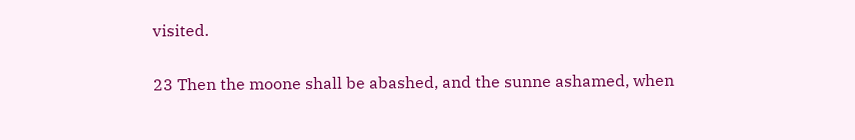visited.

23 Then the moone shall be abashed, and the sunne ashamed, when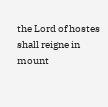the Lord of hostes shall reigne in mount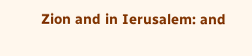Zion and in Ierusalem: and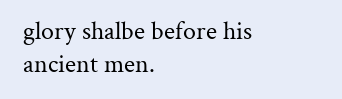glory shalbe before his ancient men.